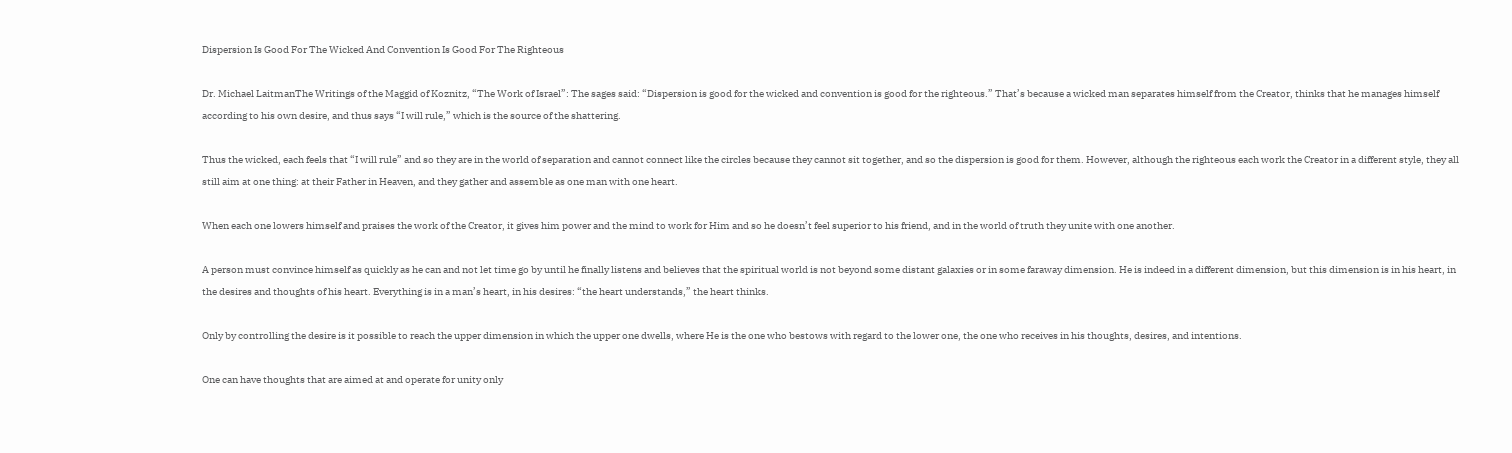Dispersion Is Good For The Wicked And Convention Is Good For The Righteous

Dr. Michael LaitmanThe Writings of the Maggid of Koznitz, “The Work of Israel”: The sages said: “Dispersion is good for the wicked and convention is good for the righteous.” That’s because a wicked man separates himself from the Creator, thinks that he manages himself according to his own desire, and thus says “I will rule,” which is the source of the shattering.

Thus the wicked, each feels that “I will rule” and so they are in the world of separation and cannot connect like the circles because they cannot sit together, and so the dispersion is good for them. However, although the righteous each work the Creator in a different style, they all still aim at one thing: at their Father in Heaven, and they gather and assemble as one man with one heart.

When each one lowers himself and praises the work of the Creator, it gives him power and the mind to work for Him and so he doesn’t feel superior to his friend, and in the world of truth they unite with one another.

A person must convince himself as quickly as he can and not let time go by until he finally listens and believes that the spiritual world is not beyond some distant galaxies or in some faraway dimension. He is indeed in a different dimension, but this dimension is in his heart, in the desires and thoughts of his heart. Everything is in a man’s heart, in his desires: “the heart understands,” the heart thinks.

Only by controlling the desire is it possible to reach the upper dimension in which the upper one dwells, where He is the one who bestows with regard to the lower one, the one who receives in his thoughts, desires, and intentions.

One can have thoughts that are aimed at and operate for unity only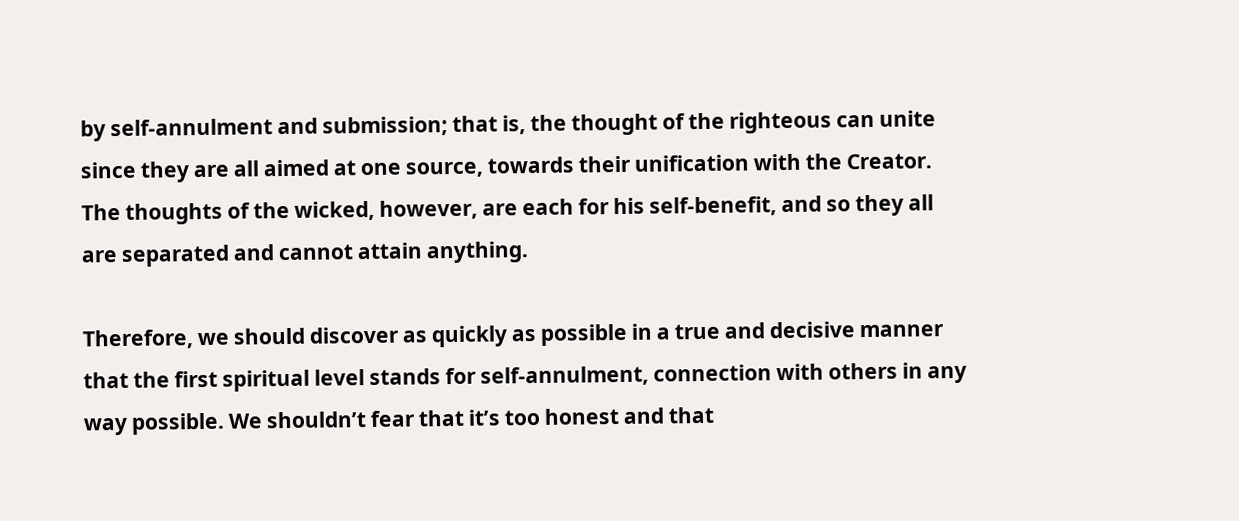by self-annulment and submission; that is, the thought of the righteous can unite since they are all aimed at one source, towards their unification with the Creator. The thoughts of the wicked, however, are each for his self-benefit, and so they all are separated and cannot attain anything.

Therefore, we should discover as quickly as possible in a true and decisive manner that the first spiritual level stands for self-annulment, connection with others in any way possible. We shouldn’t fear that it’s too honest and that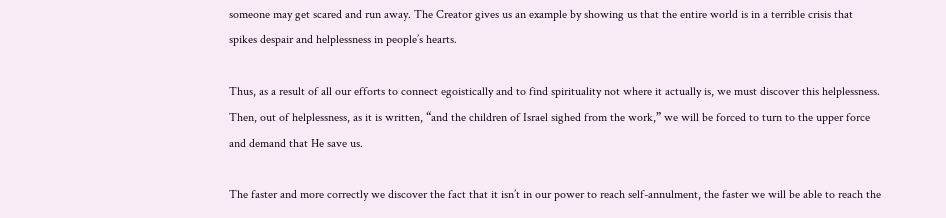someone may get scared and run away. The Creator gives us an example by showing us that the entire world is in a terrible crisis that spikes despair and helplessness in people’s hearts.

Thus, as a result of all our efforts to connect egoistically and to find spirituality not where it actually is, we must discover this helplessness. Then, out of helplessness, as it is written, “and the children of Israel sighed from the work,” we will be forced to turn to the upper force and demand that He save us.

The faster and more correctly we discover the fact that it isn’t in our power to reach self-annulment, the faster we will be able to reach the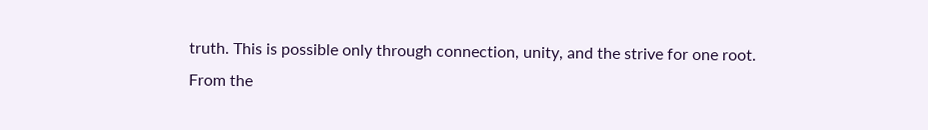truth. This is possible only through connection, unity, and the strive for one root.
From the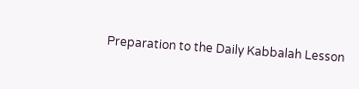Preparation to the Daily Kabbalah Lesson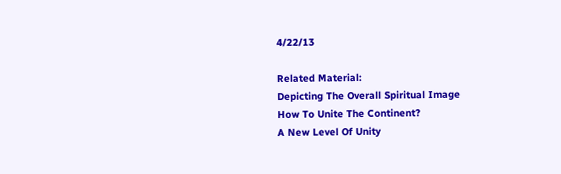4/22/13

Related Material:
Depicting The Overall Spiritual Image
How To Unite The Continent?
A New Level Of Unity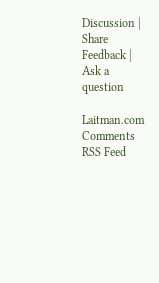Discussion | Share Feedback | Ask a question

Laitman.com Comments RSS Feed